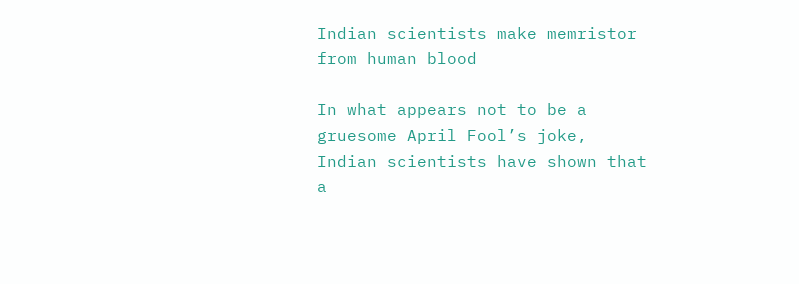Indian scientists make memristor from human blood

In what appears not to be a gruesome April Fool’s joke, Indian scientists have shown that a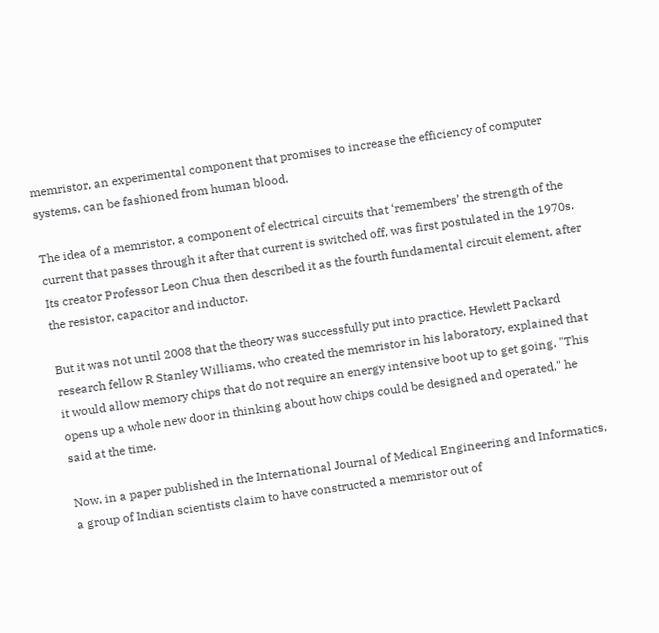memristor, an experimental component that promises to increase the efficiency of computer systems, can be fashioned from human blood.

The idea of a memristor, a component of electrical circuits that ‘remembers’ the strength of the current that passes through it after that current is switched off, was first postulated in the 1970s. Its creator Professor Leon Chua then described it as the fourth fundamental circuit element, after the resistor, capacitor and inductor.

But it was not until 2008 that the theory was successfully put into practice. Hewlett Packard research fellow R Stanley Williams, who created the memristor in his laboratory, explained that it would allow memory chips that do not require an energy intensive boot up to get going. "This opens up a whole new door in thinking about how chips could be designed and operated," he said at the time.

Now, in a paper published in the International Journal of Medical Engineering and Informatics, a group of Indian scientists claim to have constructed a memristor out of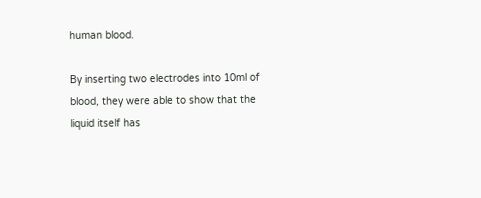human blood.

By inserting two electrodes into 10ml of blood, they were able to show that the liquid itself has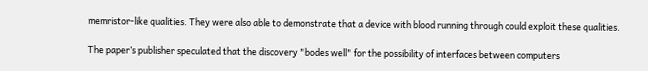memristor-like qualities. They were also able to demonstrate that a device with blood running through could exploit these qualities.

The paper’s publisher speculated that the discovery "bodes well" for the possibility of interfaces between computers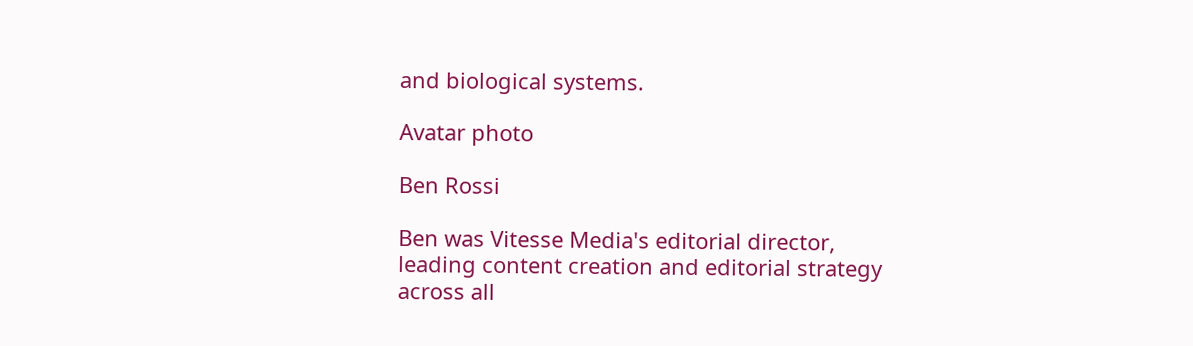and biological systems.

Avatar photo

Ben Rossi

Ben was Vitesse Media's editorial director, leading content creation and editorial strategy across all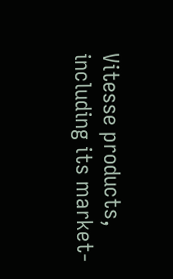Vitesse products, including its market-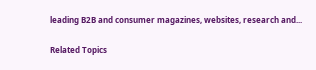leading B2B and consumer magazines, websites, research and...

Related Topics